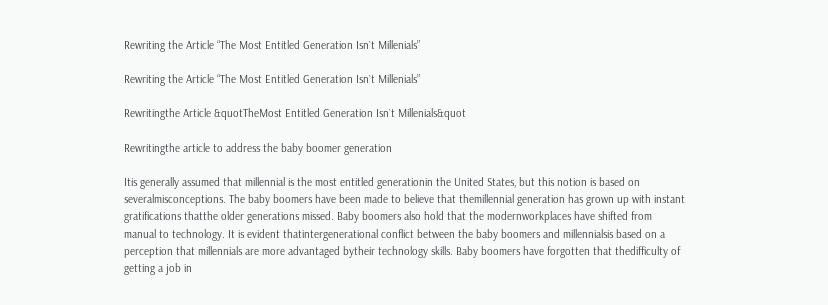Rewriting the Article “The Most Entitled Generation Isn`t Millenials”

Rewriting the Article “The Most Entitled Generation Isn`t Millenials”

Rewritingthe Article &quotTheMost Entitled Generation Isn`t Millenials&quot

Rewritingthe article to address the baby boomer generation

Itis generally assumed that millennial is the most entitled generationin the United States, but this notion is based on severalmisconceptions. The baby boomers have been made to believe that themillennial generation has grown up with instant gratifications thatthe older generations missed. Baby boomers also hold that the modernworkplaces have shifted from manual to technology. It is evident thatintergenerational conflict between the baby boomers and millennialsis based on a perception that millennials are more advantaged bytheir technology skills. Baby boomers have forgotten that thedifficulty of getting a job in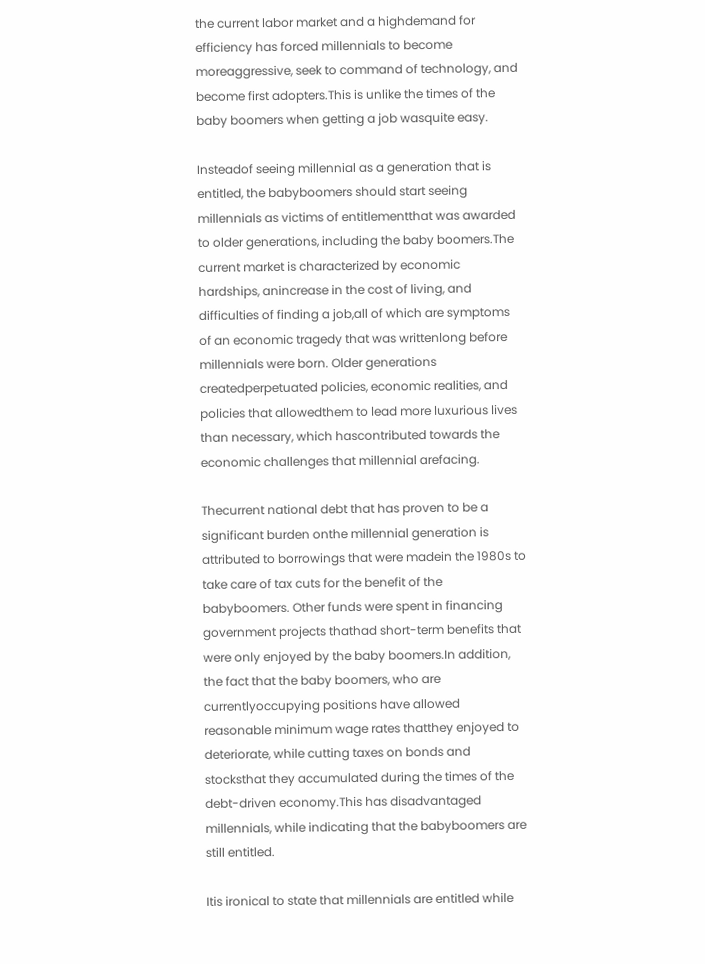the current labor market and a highdemand for efficiency has forced millennials to become moreaggressive, seek to command of technology, and become first adopters.This is unlike the times of the baby boomers when getting a job wasquite easy.

Insteadof seeing millennial as a generation that is entitled, the babyboomers should start seeing millennials as victims of entitlementthat was awarded to older generations, including the baby boomers.The current market is characterized by economic hardships, anincrease in the cost of living, and difficulties of finding a job,all of which are symptoms of an economic tragedy that was writtenlong before millennials were born. Older generations createdperpetuated policies, economic realities, and policies that allowedthem to lead more luxurious lives than necessary, which hascontributed towards the economic challenges that millennial arefacing.

Thecurrent national debt that has proven to be a significant burden onthe millennial generation is attributed to borrowings that were madein the 1980s to take care of tax cuts for the benefit of the babyboomers. Other funds were spent in financing government projects thathad short-term benefits that were only enjoyed by the baby boomers.In addition, the fact that the baby boomers, who are currentlyoccupying positions have allowed reasonable minimum wage rates thatthey enjoyed to deteriorate, while cutting taxes on bonds and stocksthat they accumulated during the times of the debt-driven economy.This has disadvantaged millennials, while indicating that the babyboomers are still entitled.

Itis ironical to state that millennials are entitled while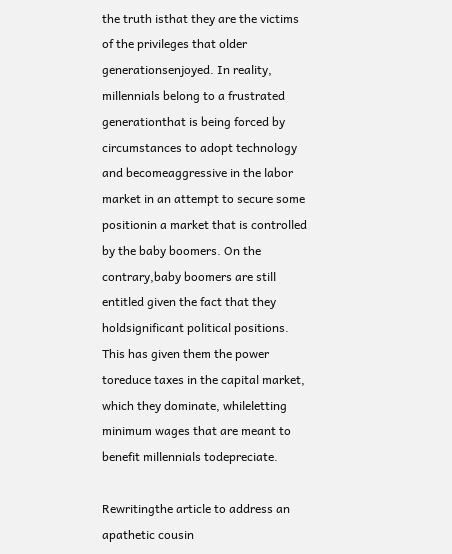the truth isthat they are the victims of the privileges that older generationsenjoyed. In reality, millennials belong to a frustrated generationthat is being forced by circumstances to adopt technology and becomeaggressive in the labor market in an attempt to secure some positionin a market that is controlled by the baby boomers. On the contrary,baby boomers are still entitled given the fact that they holdsignificant political positions. This has given them the power toreduce taxes in the capital market, which they dominate, whileletting minimum wages that are meant to benefit millennials todepreciate.

Rewritingthe article to address an apathetic cousin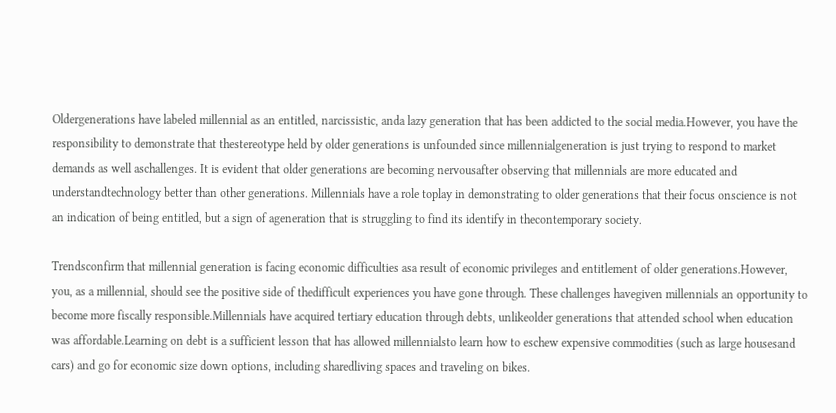Oldergenerations have labeled millennial as an entitled, narcissistic, anda lazy generation that has been addicted to the social media.However, you have the responsibility to demonstrate that thestereotype held by older generations is unfounded since millennialgeneration is just trying to respond to market demands as well aschallenges. It is evident that older generations are becoming nervousafter observing that millennials are more educated and understandtechnology better than other generations. Millennials have a role toplay in demonstrating to older generations that their focus onscience is not an indication of being entitled, but a sign of ageneration that is struggling to find its identify in thecontemporary society.

Trendsconfirm that millennial generation is facing economic difficulties asa result of economic privileges and entitlement of older generations.However, you, as a millennial, should see the positive side of thedifficult experiences you have gone through. These challenges havegiven millennials an opportunity to become more fiscally responsible.Millennials have acquired tertiary education through debts, unlikeolder generations that attended school when education was affordable.Learning on debt is a sufficient lesson that has allowed millennialsto learn how to eschew expensive commodities (such as large housesand cars) and go for economic size down options, including sharedliving spaces and traveling on bikes.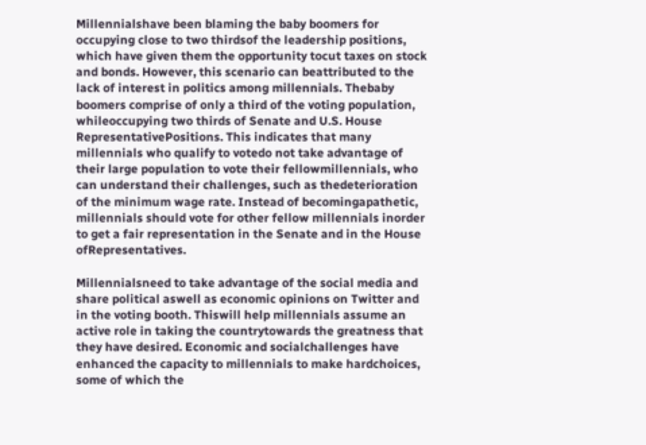Millennialshave been blaming the baby boomers for occupying close to two thirdsof the leadership positions, which have given them the opportunity tocut taxes on stock and bonds. However, this scenario can beattributed to the lack of interest in politics among millennials. Thebaby boomers comprise of only a third of the voting population, whileoccupying two thirds of Senate and U.S. House RepresentativePositions. This indicates that many millennials who qualify to votedo not take advantage of their large population to vote their fellowmillennials, who can understand their challenges, such as thedeterioration of the minimum wage rate. Instead of becomingapathetic, millennials should vote for other fellow millennials inorder to get a fair representation in the Senate and in the House ofRepresentatives.

Millennialsneed to take advantage of the social media and share political aswell as economic opinions on Twitter and in the voting booth. Thiswill help millennials assume an active role in taking the countrytowards the greatness that they have desired. Economic and socialchallenges have enhanced the capacity to millennials to make hardchoices, some of which the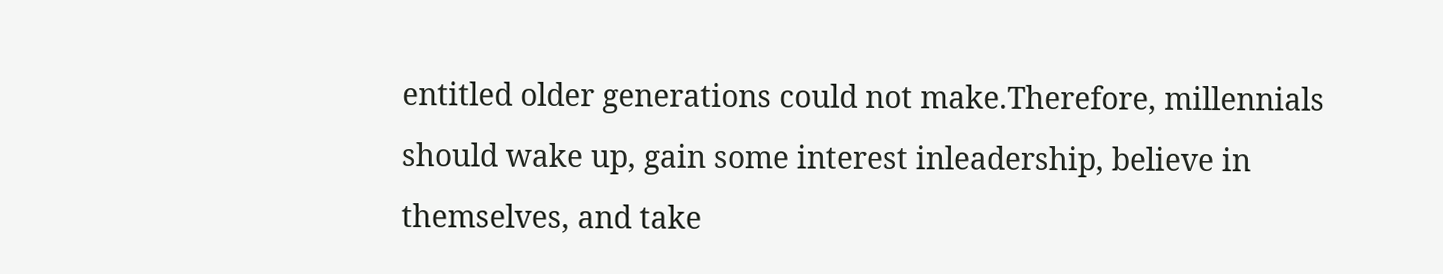entitled older generations could not make.Therefore, millennials should wake up, gain some interest inleadership, believe in themselves, and take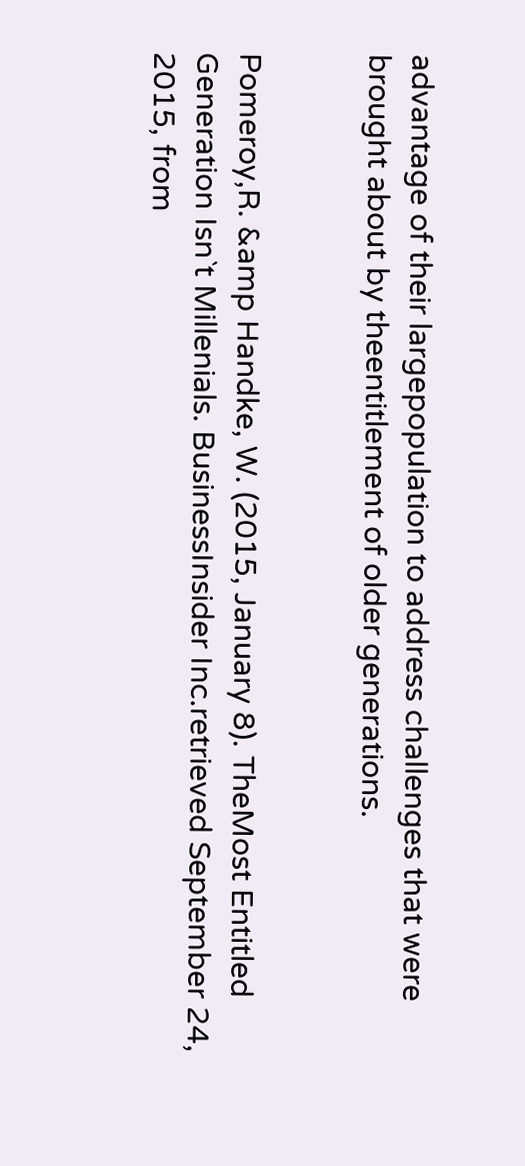advantage of their largepopulation to address challenges that were brought about by theentitlement of older generations.


Pomeroy,R. &amp Handke, W. (2015, January 8). TheMost Entitled Generation Isn`t Millenials. BusinessInsider Inc.retrieved September 24, 2015, from